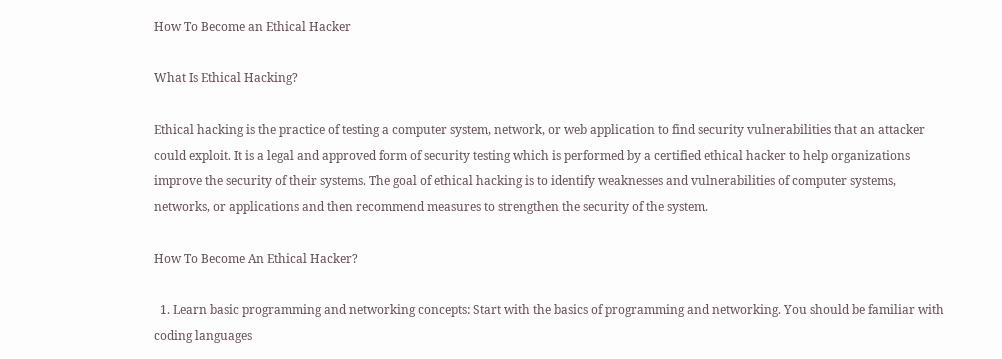How To Become an Ethical Hacker

What Is Ethical Hacking?

Ethical hacking is the practice of testing a computer system, network, or web application to find security vulnerabilities that an attacker could exploit. It is a legal and approved form of security testing which is performed by a certified ethical hacker to help organizations improve the security of their systems. The goal of ethical hacking is to identify weaknesses and vulnerabilities of computer systems, networks, or applications and then recommend measures to strengthen the security of the system.

How To Become An Ethical Hacker?

  1. Learn basic programming and networking concepts: Start with the basics of programming and networking. You should be familiar with coding languages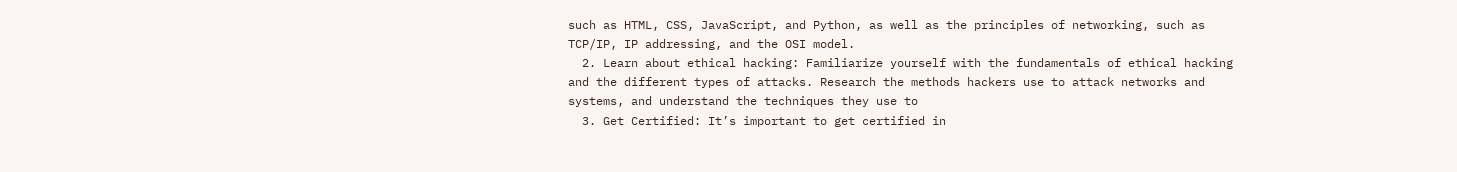such as HTML, CSS, JavaScript, and Python, as well as the principles of networking, such as TCP/IP, IP addressing, and the OSI model.
  2. Learn about ethical hacking: Familiarize yourself with the fundamentals of ethical hacking and the different types of attacks. Research the methods hackers use to attack networks and systems, and understand the techniques they use to
  3. Get Certified: It’s important to get certified in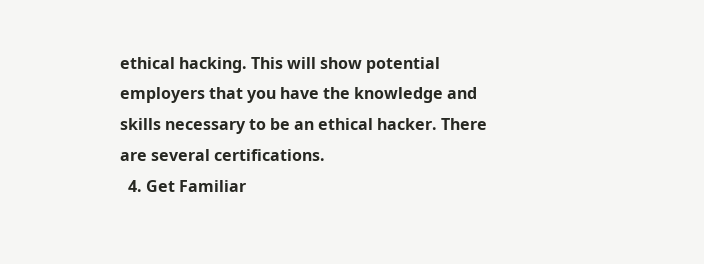ethical hacking. This will show potential employers that you have the knowledge and skills necessary to be an ethical hacker. There are several certifications.
  4. Get Familiar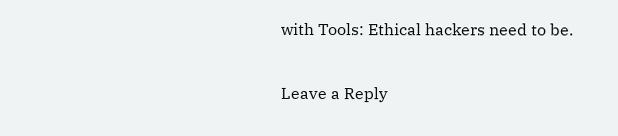with Tools: Ethical hackers need to be.

Leave a Reply